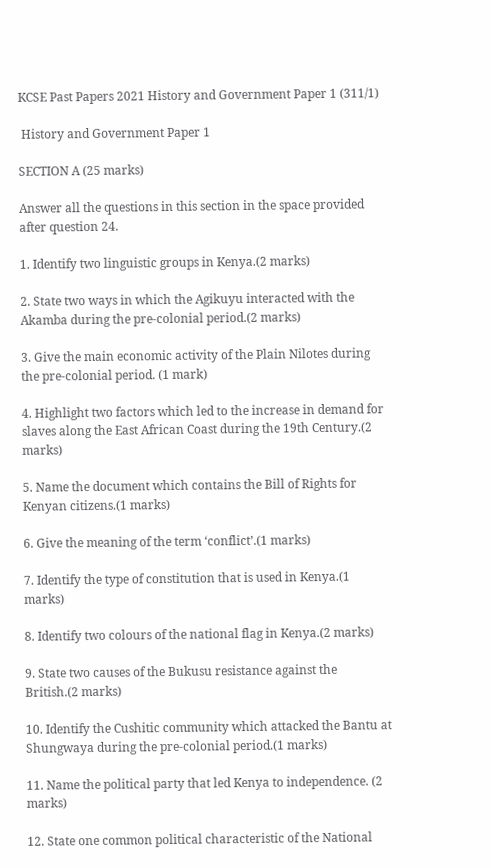KCSE Past Papers 2021 History and Government Paper 1 (311/1)

 History and Government Paper 1

SECTION A (25 marks)

Answer all the questions in this section in the space provided after question 24.

1. Identify two linguistic groups in Kenya.(2 marks)

2. State two ways in which the Agikuyu interacted with the Akamba during the pre-colonial period.(2 marks)

3. Give the main economic activity of the Plain Nilotes during the pre-colonial period. (1 mark)

4. Highlight two factors which led to the increase in demand for slaves along the East African Coast during the 19th Century.(2 marks)

5. Name the document which contains the Bill of Rights for Kenyan citizens.(1 marks)

6. Give the meaning of the term ‘conflict’.(1 marks)

7. Identify the type of constitution that is used in Kenya.(1 marks)

8. Identify two colours of the national flag in Kenya.(2 marks)

9. State two causes of the Bukusu resistance against the British.(2 marks)

10. Identify the Cushitic community which attacked the Bantu at Shungwaya during the pre-colonial period.(1 marks)

11. Name the political party that led Kenya to independence. (2 marks)

12. State one common political characteristic of the National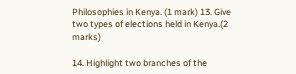Philosophies in Kenya. (1 mark) 13. Give two types of elections held in Kenya.(2 marks)

14. Highlight two branches of the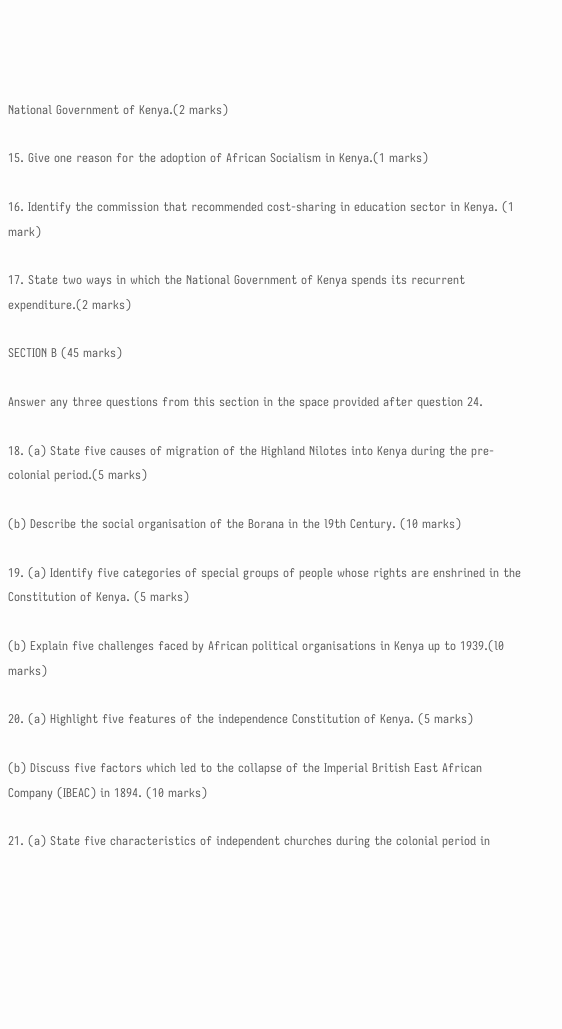National Government of Kenya.(2 marks)

15. Give one reason for the adoption of African Socialism in Kenya.(1 marks)

16. Identify the commission that recommended cost-sharing in education sector in Kenya. (1 mark)

17. State two ways in which the National Government of Kenya spends its recurrent expenditure.(2 marks)

SECTION B (45 marks)

Answer any three questions from this section in the space provided after question 24.

18. (a) State five causes of migration of the Highland Nilotes into Kenya during the pre-colonial period.(5 marks)

(b) Describe the social organisation of the Borana in the l9th Century. (10 marks)

19. (a) Identify five categories of special groups of people whose rights are enshrined in the Constitution of Kenya. (5 marks)

(b) Explain five challenges faced by African political organisations in Kenya up to 1939.(l0 marks)

20. (a) Highlight five features of the independence Constitution of Kenya. (5 marks)

(b) Discuss five factors which led to the collapse of the Imperial British East African Company (IBEAC) in 1894. (10 marks)

21. (a) State five characteristics of independent churches during the colonial period in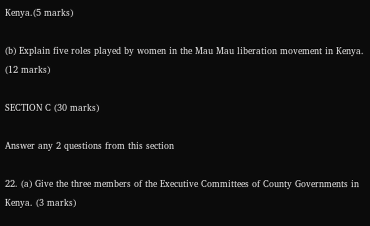Kenya.(5 marks)

(b) Explain five roles played by women in the Mau Mau liberation movement in Kenya. (12 marks)

SECTION C (30 marks)

Answer any 2 questions from this section

22. (a) Give the three members of the Executive Committees of County Governments in Kenya. (3 marks)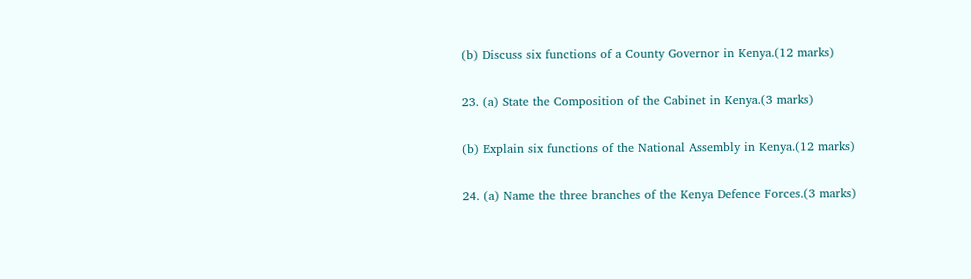(b) Discuss six functions of a County Governor in Kenya.(12 marks)

23. (a) State the Composition of the Cabinet in Kenya.(3 marks)

(b) Explain six functions of the National Assembly in Kenya.(12 marks)

24. (a) Name the three branches of the Kenya Defence Forces.(3 marks)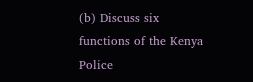(b) Discuss six functions of the Kenya Police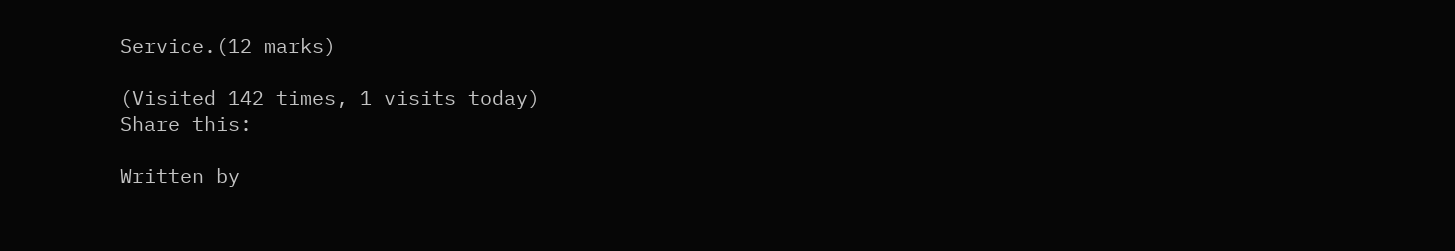Service.(12 marks)

(Visited 142 times, 1 visits today)
Share this:

Written by